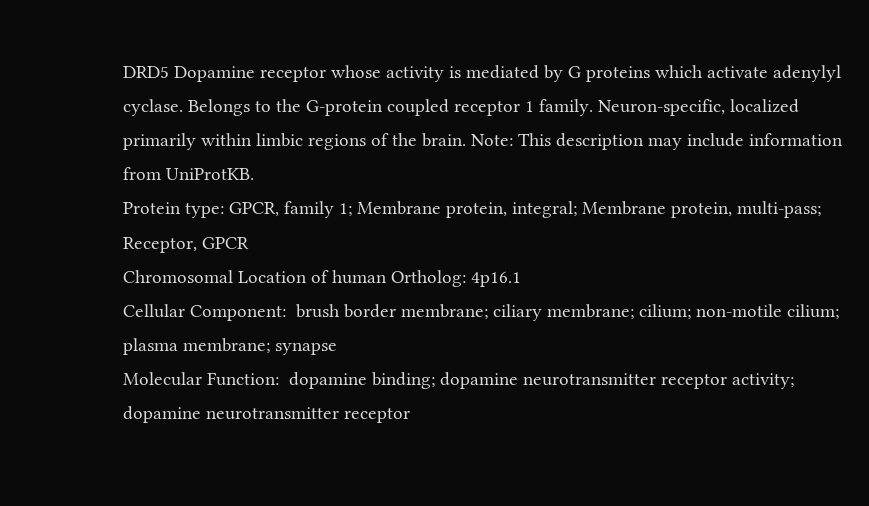DRD5 Dopamine receptor whose activity is mediated by G proteins which activate adenylyl cyclase. Belongs to the G-protein coupled receptor 1 family. Neuron-specific, localized primarily within limbic regions of the brain. Note: This description may include information from UniProtKB.
Protein type: GPCR, family 1; Membrane protein, integral; Membrane protein, multi-pass; Receptor, GPCR
Chromosomal Location of human Ortholog: 4p16.1
Cellular Component:  brush border membrane; ciliary membrane; cilium; non-motile cilium; plasma membrane; synapse
Molecular Function:  dopamine binding; dopamine neurotransmitter receptor activity; dopamine neurotransmitter receptor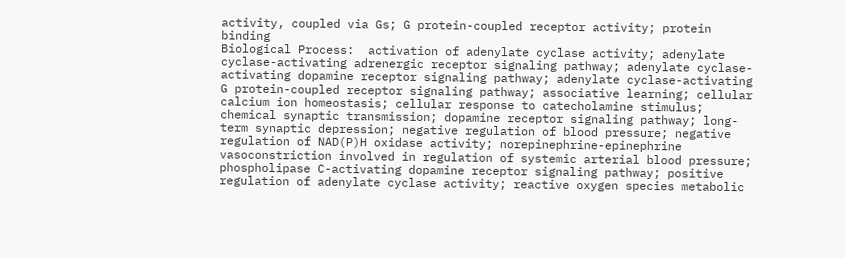activity, coupled via Gs; G protein-coupled receptor activity; protein binding
Biological Process:  activation of adenylate cyclase activity; adenylate cyclase-activating adrenergic receptor signaling pathway; adenylate cyclase-activating dopamine receptor signaling pathway; adenylate cyclase-activating G protein-coupled receptor signaling pathway; associative learning; cellular calcium ion homeostasis; cellular response to catecholamine stimulus; chemical synaptic transmission; dopamine receptor signaling pathway; long-term synaptic depression; negative regulation of blood pressure; negative regulation of NAD(P)H oxidase activity; norepinephrine-epinephrine vasoconstriction involved in regulation of systemic arterial blood pressure; phospholipase C-activating dopamine receptor signaling pathway; positive regulation of adenylate cyclase activity; reactive oxygen species metabolic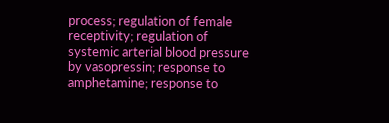process; regulation of female receptivity; regulation of systemic arterial blood pressure by vasopressin; response to amphetamine; response to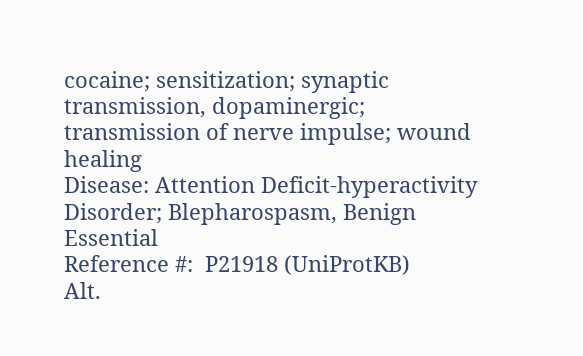cocaine; sensitization; synaptic transmission, dopaminergic; transmission of nerve impulse; wound healing
Disease: Attention Deficit-hyperactivity Disorder; Blepharospasm, Benign Essential
Reference #:  P21918 (UniProtKB)
Alt.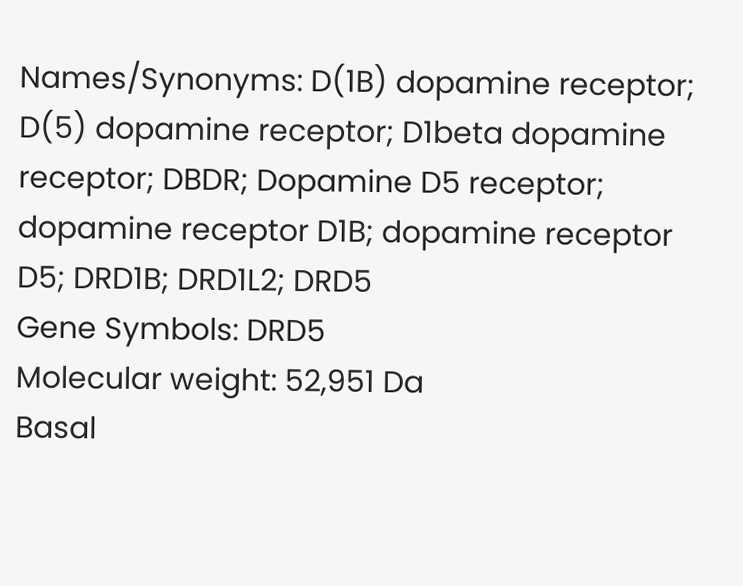Names/Synonyms: D(1B) dopamine receptor; D(5) dopamine receptor; D1beta dopamine receptor; DBDR; Dopamine D5 receptor; dopamine receptor D1B; dopamine receptor D5; DRD1B; DRD1L2; DRD5
Gene Symbols: DRD5
Molecular weight: 52,951 Da
Basal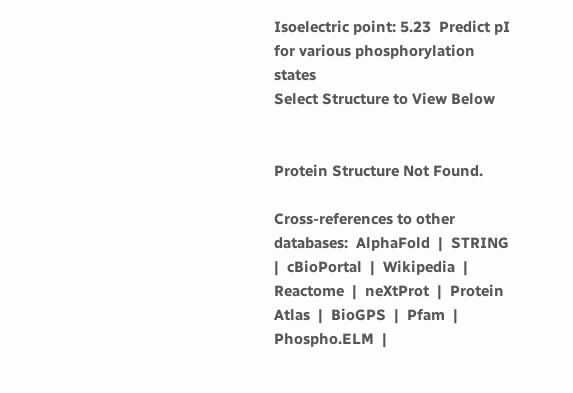Isoelectric point: 5.23  Predict pI for various phosphorylation states
Select Structure to View Below


Protein Structure Not Found.

Cross-references to other databases:  AlphaFold  |  STRING  |  cBioPortal  |  Wikipedia  |  Reactome  |  neXtProt  |  Protein Atlas  |  BioGPS  |  Pfam  |  Phospho.ELM  |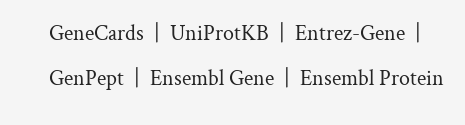GeneCards  |  UniProtKB  |  Entrez-Gene  |  GenPept  |  Ensembl Gene  |  Ensembl Protein